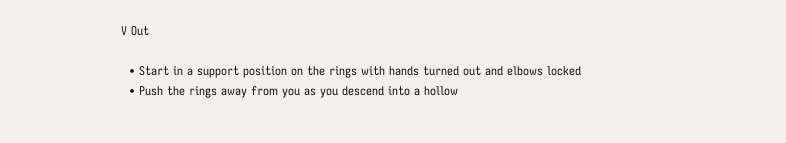V Out

  • Start in a support position on the rings with hands turned out and elbows locked
  • Push the rings away from you as you descend into a hollow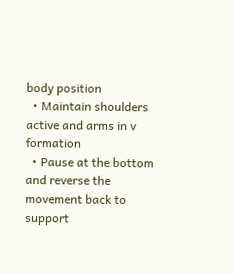body position
  • Maintain shoulders active and arms in v formation
  • Pause at the bottom and reverse the movement back to support